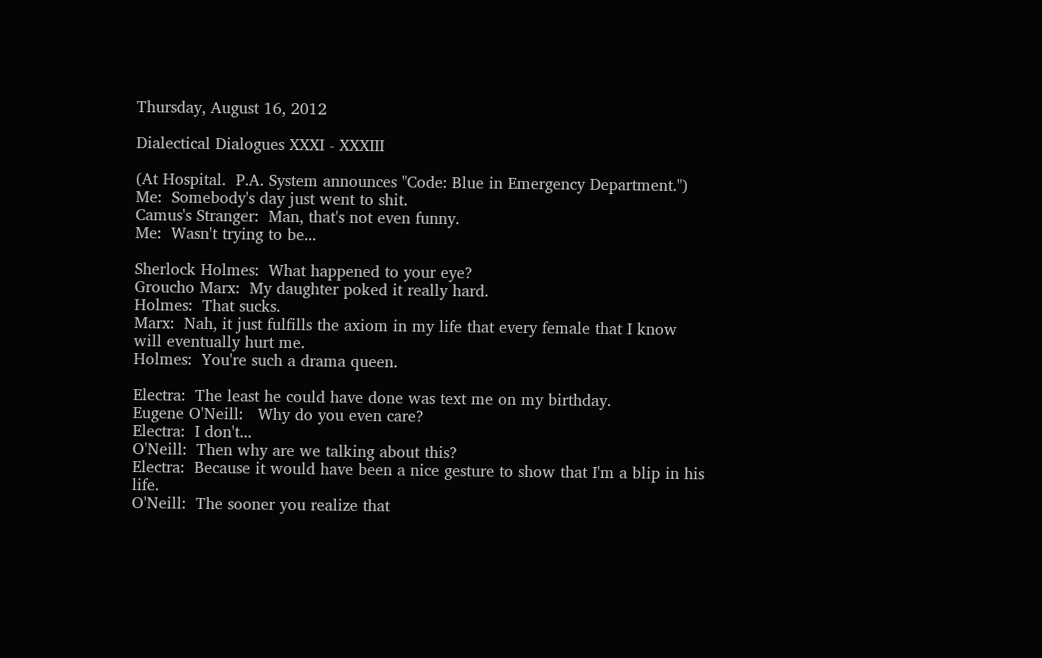Thursday, August 16, 2012

Dialectical Dialogues XXXI - XXXIII

(At Hospital.  P.A. System announces "Code: Blue in Emergency Department.")
Me:  Somebody's day just went to shit.
Camus's Stranger:  Man, that's not even funny.
Me:  Wasn't trying to be...

Sherlock Holmes:  What happened to your eye?
Groucho Marx:  My daughter poked it really hard.
Holmes:  That sucks.
Marx:  Nah, it just fulfills the axiom in my life that every female that I know will eventually hurt me.
Holmes:  You're such a drama queen.

Electra:  The least he could have done was text me on my birthday.
Eugene O'Neill:   Why do you even care?
Electra:  I don't...
O'Neill:  Then why are we talking about this?
Electra:  Because it would have been a nice gesture to show that I'm a blip in his life.
O'Neill:  The sooner you realize that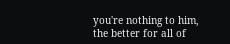you're nothing to him, the better for all of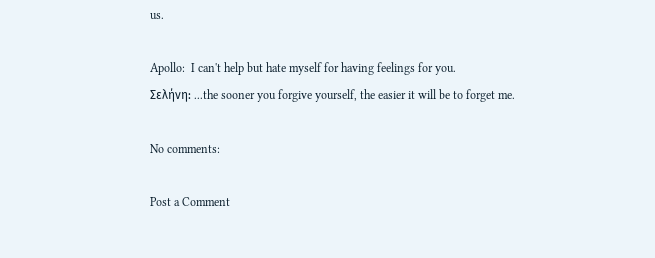us.

Apollo:  I can't help but hate myself for having feelings for you.
Σελήνη: ...the sooner you forgive yourself, the easier it will be to forget me.

No comments:

Post a Comment